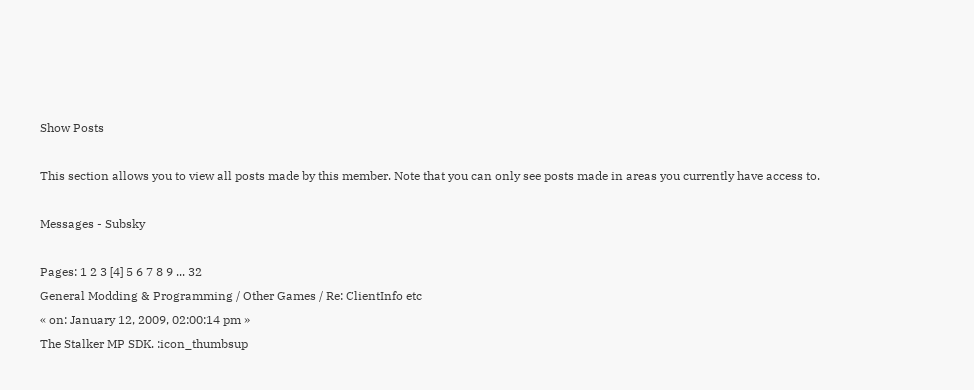Show Posts

This section allows you to view all posts made by this member. Note that you can only see posts made in areas you currently have access to.

Messages - Subsky

Pages: 1 2 3 [4] 5 6 7 8 9 ... 32
General Modding & Programming / Other Games / Re: ClientInfo etc
« on: January 12, 2009, 02:00:14 pm »
The Stalker MP SDK. :icon_thumbsup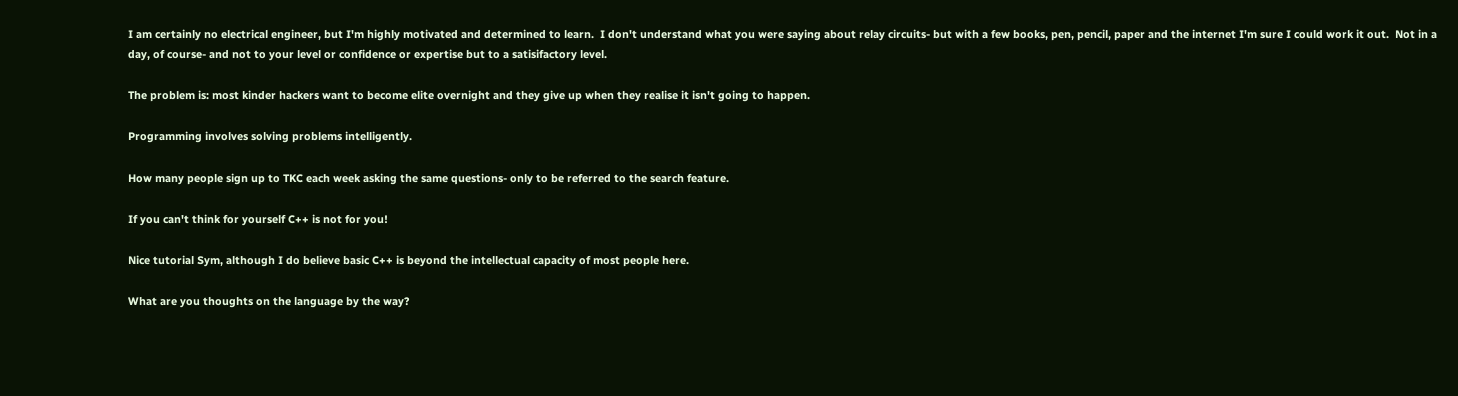I am certainly no electrical engineer, but I'm highly motivated and determined to learn.  I don't understand what you were saying about relay circuits- but with a few books, pen, pencil, paper and the internet I'm sure I could work it out.  Not in a day, of course- and not to your level or confidence or expertise but to a satisifactory level.

The problem is: most kinder hackers want to become elite overnight and they give up when they realise it isn't going to happen.

Programming involves solving problems intelligently.

How many people sign up to TKC each week asking the same questions- only to be referred to the search feature.

If you can't think for yourself C++ is not for you!

Nice tutorial Sym, although I do believe basic C++ is beyond the intellectual capacity of most people here.

What are you thoughts on the language by the way?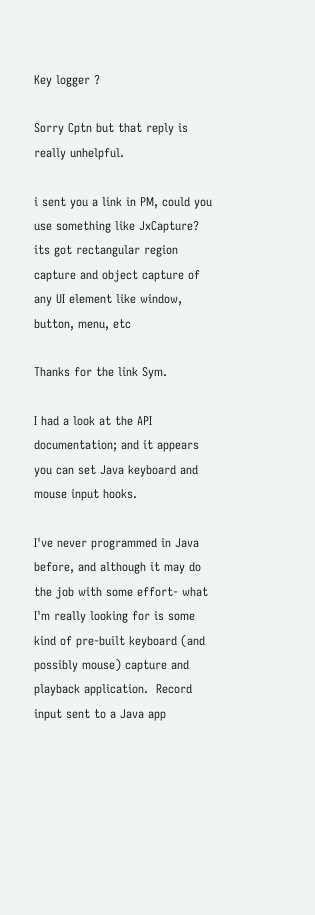Key logger ?

Sorry Cptn but that reply is really unhelpful.

i sent you a link in PM, could you use something like JxCapture?
its got rectangular region capture and object capture of any UI element like window, button, menu, etc

Thanks for the link Sym.

I had a look at the API documentation; and it appears you can set Java keyboard and mouse input hooks.

I've never programmed in Java before, and although it may do the job with some effort- what I'm really looking for is some kind of pre-built keyboard (and possibly mouse) capture and playback application.  Record input sent to a Java app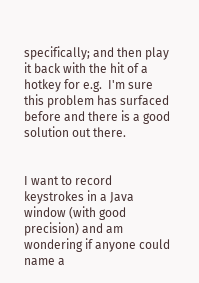specifically; and then play it back with the hit of a hotkey for e.g.  I'm sure this problem has surfaced before and there is a good solution out there.


I want to record keystrokes in a Java window (with good precision) and am wondering if anyone could name a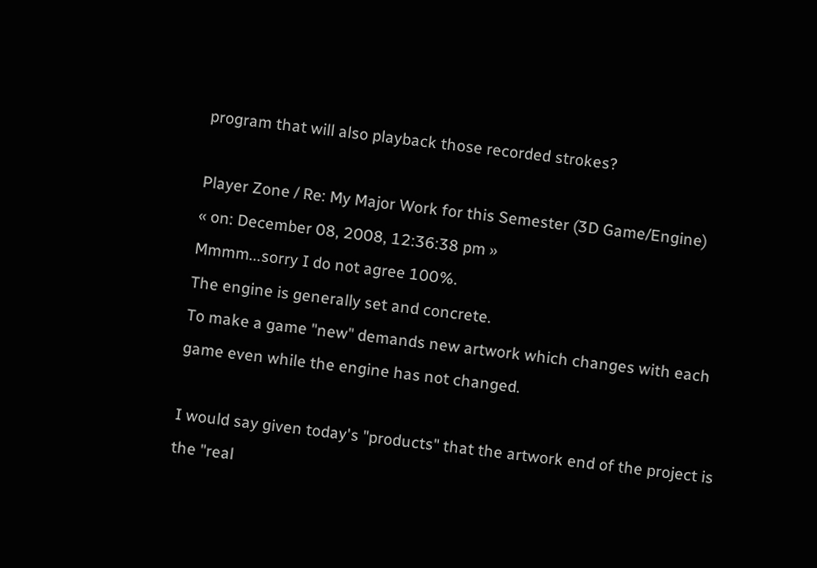program that will also playback those recorded strokes?

Player Zone / Re: My Major Work for this Semester (3D Game/Engine)
« on: December 08, 2008, 12:36:38 pm »
Mmmm...sorry I do not agree 100%.
The engine is generally set and concrete.
To make a game "new" demands new artwork which changes with each game even while the engine has not changed.

I would say given today's "products" that the artwork end of the project is the "real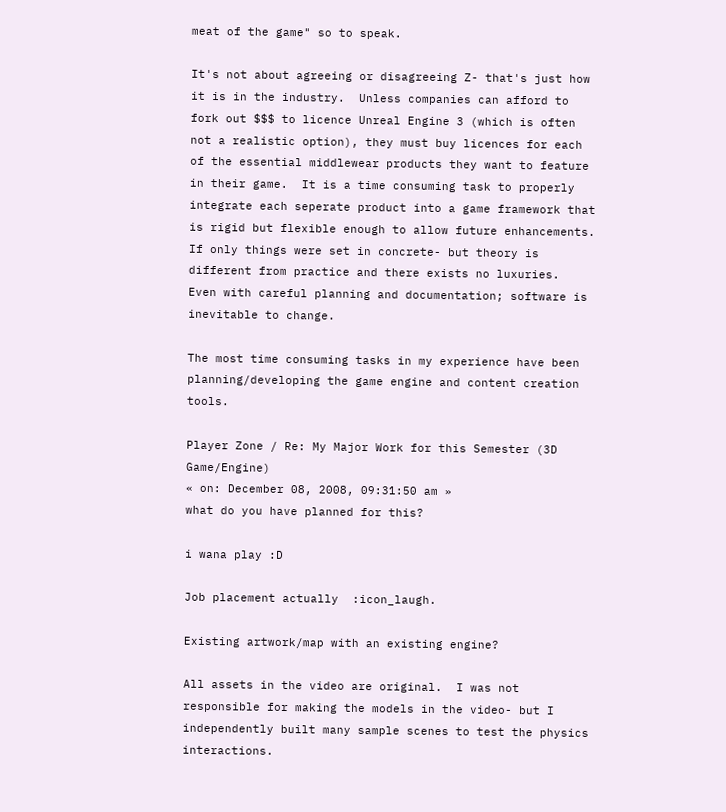meat of the game" so to speak.

It's not about agreeing or disagreeing Z- that's just how it is in the industry.  Unless companies can afford to fork out $$$ to licence Unreal Engine 3 (which is often not a realistic option), they must buy licences for each of the essential middlewear products they want to feature in their game.  It is a time consuming task to properly integrate each seperate product into a game framework that is rigid but flexible enough to allow future enhancements.  If only things were set in concrete- but theory is different from practice and there exists no luxuries.  Even with careful planning and documentation; software is inevitable to change.

The most time consuming tasks in my experience have been planning/developing the game engine and content creation tools.

Player Zone / Re: My Major Work for this Semester (3D Game/Engine)
« on: December 08, 2008, 09:31:50 am »
what do you have planned for this?

i wana play :D

Job placement actually  :icon_laugh.

Existing artwork/map with an existing engine?

All assets in the video are original.  I was not responsible for making the models in the video- but I independently built many sample scenes to test the physics interactions.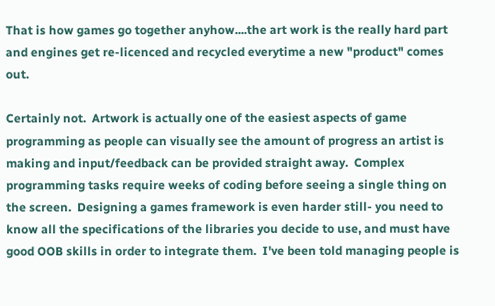That is how games go together anyhow....the art work is the really hard part and engines get re-licenced and recycled everytime a new "product" comes out.

Certainly not.  Artwork is actually one of the easiest aspects of game programming as people can visually see the amount of progress an artist is making and input/feedback can be provided straight away.  Complex programming tasks require weeks of coding before seeing a single thing on the screen.  Designing a games framework is even harder still- you need to know all the specifications of the libraries you decide to use, and must have good OOB skills in order to integrate them.  I've been told managing people is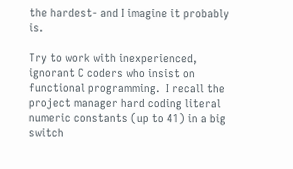the hardest- and I imagine it probably is.

Try to work with inexperienced, ignorant C coders who insist on functional programming.  I recall the project manager hard coding literal numeric constants (up to 41) in a big switch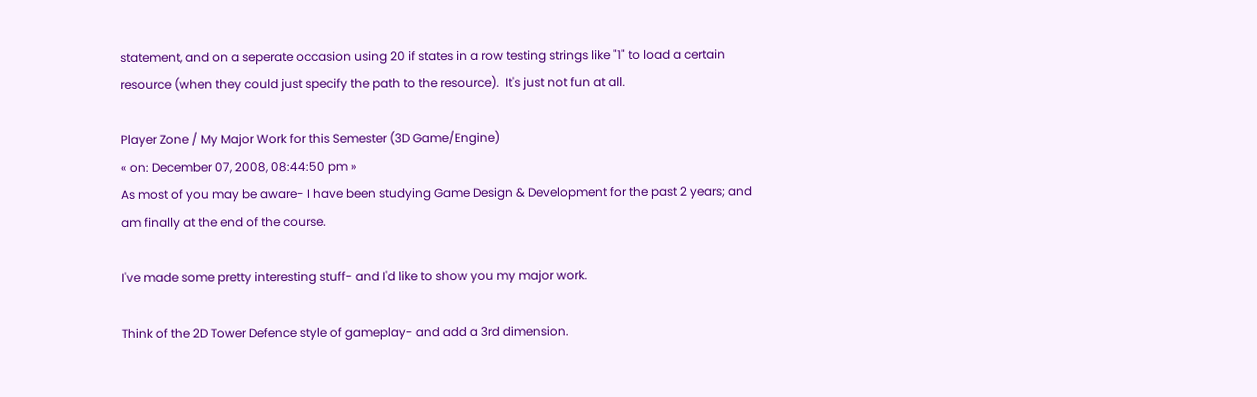statement, and on a seperate occasion using 20 if states in a row testing strings like "1" to load a certain resource (when they could just specify the path to the resource).  It's just not fun at all.

Player Zone / My Major Work for this Semester (3D Game/Engine)
« on: December 07, 2008, 08:44:50 pm »
As most of you may be aware- I have been studying Game Design & Development for the past 2 years; and am finally at the end of the course.

I've made some pretty interesting stuff- and I'd like to show you my major work.

Think of the 2D Tower Defence style of gameplay- and add a 3rd dimension.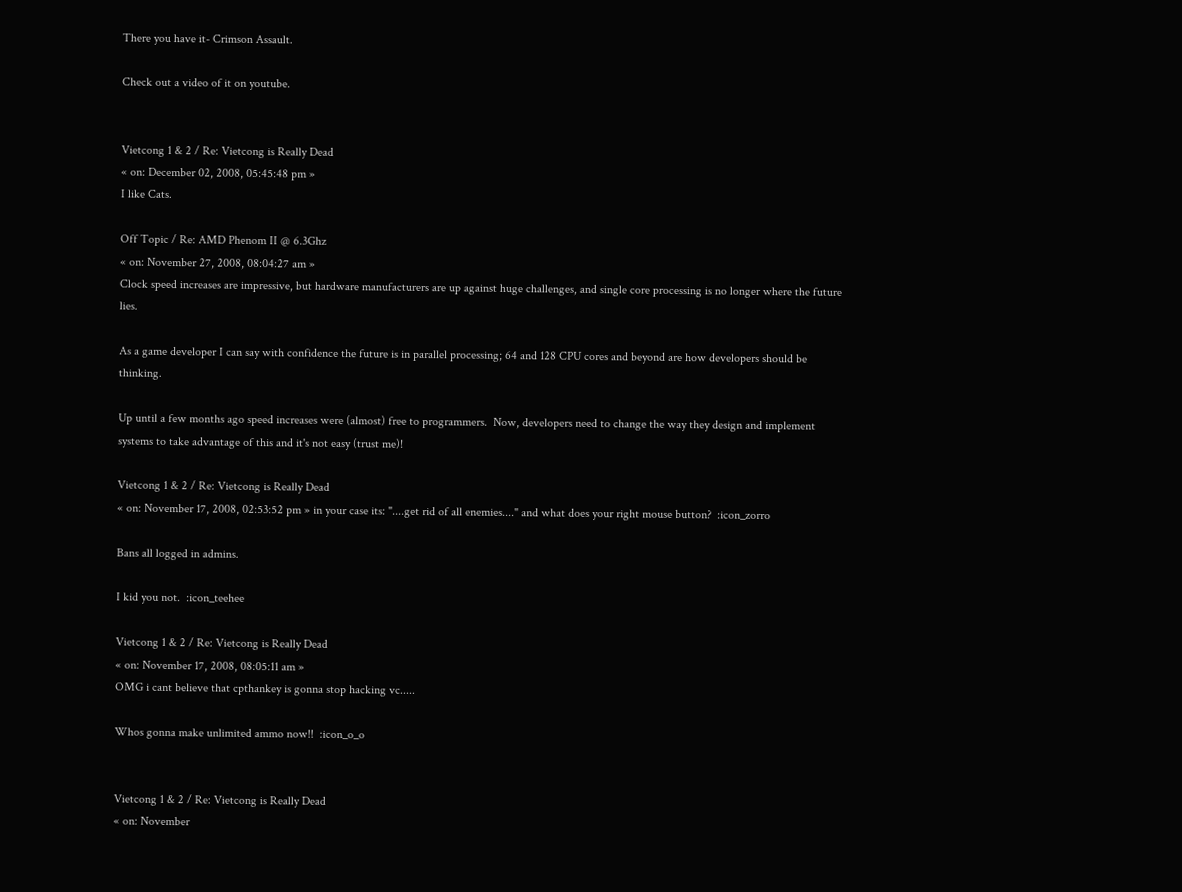There you have it- Crimson Assault.

Check out a video of it on youtube.


Vietcong 1 & 2 / Re: Vietcong is Really Dead
« on: December 02, 2008, 05:45:48 pm »
I like Cats.

Off Topic / Re: AMD Phenom II @ 6.3Ghz
« on: November 27, 2008, 08:04:27 am »
Clock speed increases are impressive, but hardware manufacturers are up against huge challenges, and single core processing is no longer where the future lies.

As a game developer I can say with confidence the future is in parallel processing; 64 and 128 CPU cores and beyond are how developers should be thinking.

Up until a few months ago speed increases were (almost) free to programmers.  Now, developers need to change the way they design and implement systems to take advantage of this and it's not easy (trust me)!

Vietcong 1 & 2 / Re: Vietcong is Really Dead
« on: November 17, 2008, 02:53:52 pm » in your case its: "....get rid of all enemies...." and what does your right mouse button?  :icon_zorro

Bans all logged in admins.

I kid you not.  :icon_teehee

Vietcong 1 & 2 / Re: Vietcong is Really Dead
« on: November 17, 2008, 08:05:11 am »
OMG i cant believe that cpthankey is gonna stop hacking vc.....

Whos gonna make unlimited ammo now!!  :icon_o_o


Vietcong 1 & 2 / Re: Vietcong is Really Dead
« on: November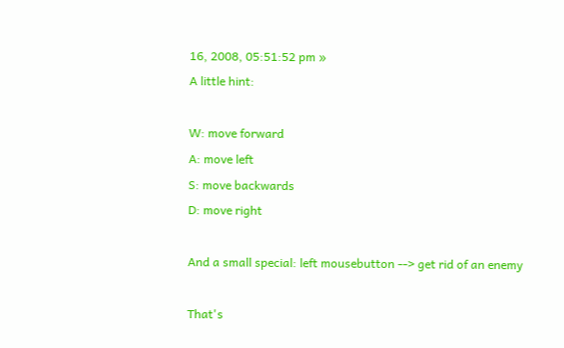16, 2008, 05:51:52 pm »
A little hint:

W: move forward
A: move left
S: move backwards
D: move right

And a small special: left mousebutton --> get rid of an enemy

That's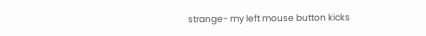strange- my left mouse button kicks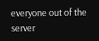everyone out of the server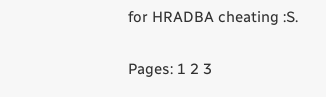for HRADBA cheating :S.

Pages: 1 2 3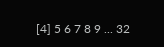[4] 5 6 7 8 9 ... 32